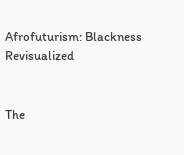Afrofuturism: Blackness Revisualized


The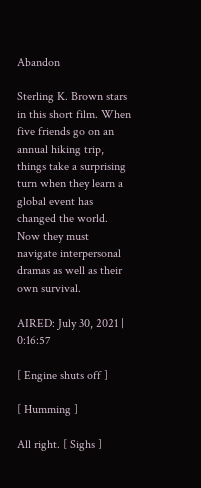Abandon

Sterling K. Brown stars in this short film. When five friends go on an annual hiking trip, things take a surprising turn when they learn a global event has changed the world. Now they must navigate interpersonal dramas as well as their own survival.

AIRED: July 30, 2021 | 0:16:57

[ Engine shuts off ]

[ Humming ]

All right. [ Sighs ]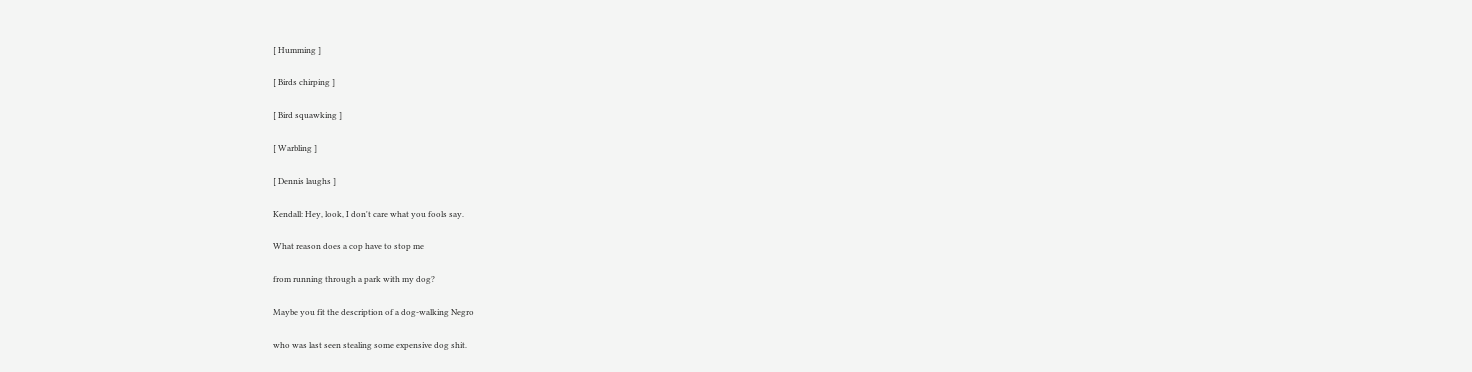[ Humming ]

[ Birds chirping ]

[ Bird squawking ]

[ Warbling ]

[ Dennis laughs ]

Kendall: Hey, look, I don't care what you fools say.

What reason does a cop have to stop me

from running through a park with my dog?

Maybe you fit the description of a dog-walking Negro

who was last seen stealing some expensive dog shit.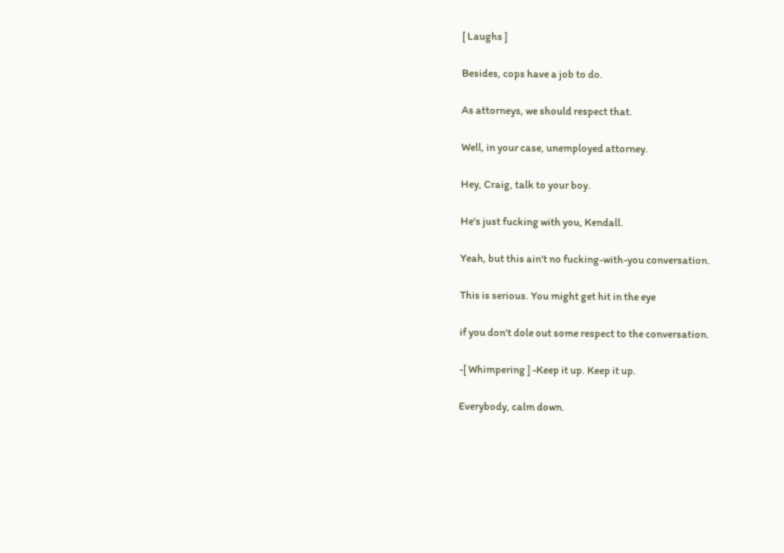[ Laughs ]

Besides, cops have a job to do.

As attorneys, we should respect that.

Well, in your case, unemployed attorney.

Hey, Craig, talk to your boy.

He's just fucking with you, Kendall.

Yeah, but this ain't no fucking-with-you conversation.

This is serious. You might get hit in the eye

if you don't dole out some respect to the conversation.

-[ Whimpering ] -Keep it up. Keep it up.

Everybody, calm down.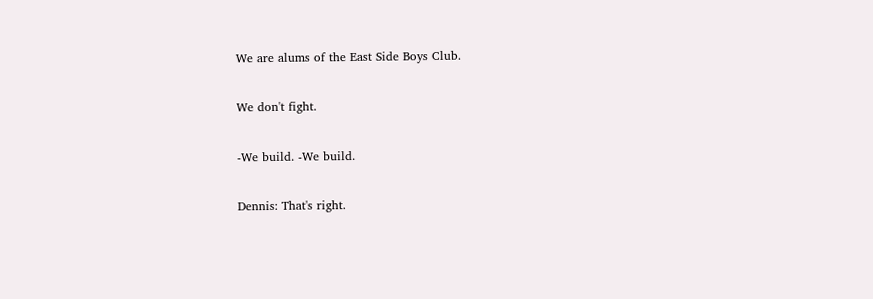We are alums of the East Side Boys Club.

We don't fight.

-We build. -We build.

Dennis: That's right.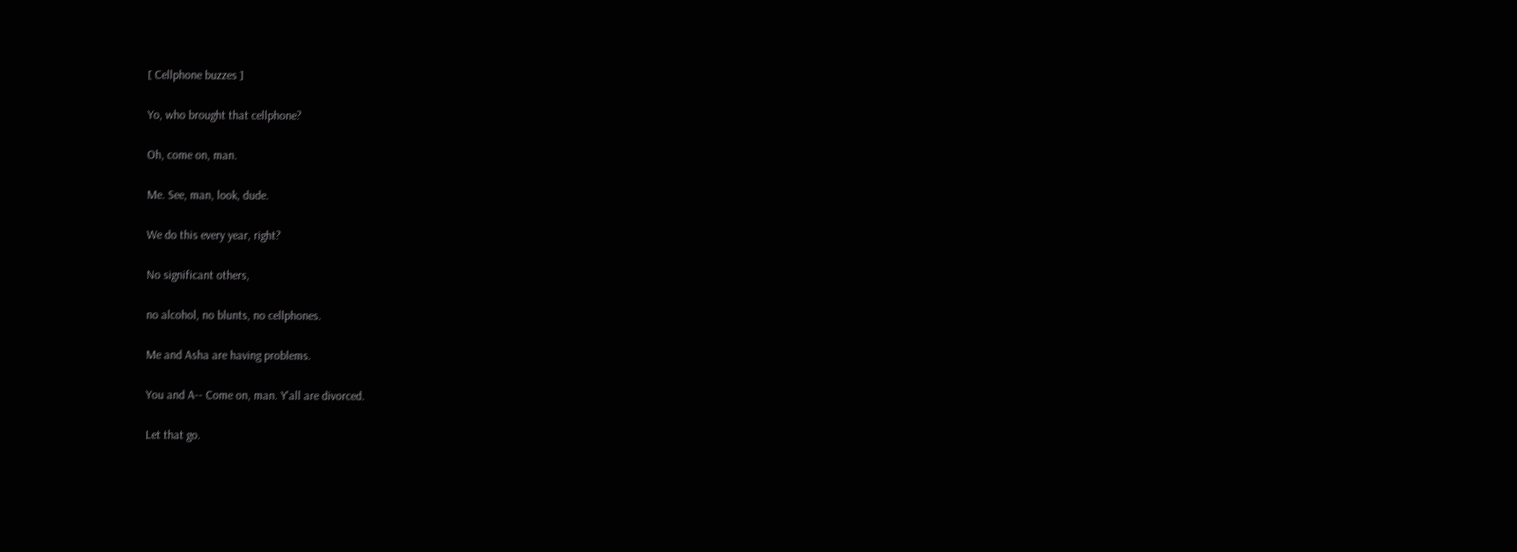[ Cellphone buzzes ]

Yo, who brought that cellphone?

Oh, come on, man.

Me. See, man, look, dude.

We do this every year, right?

No significant others,

no alcohol, no blunts, no cellphones.

Me and Asha are having problems.

You and A-- Come on, man. Y'all are divorced.

Let that go.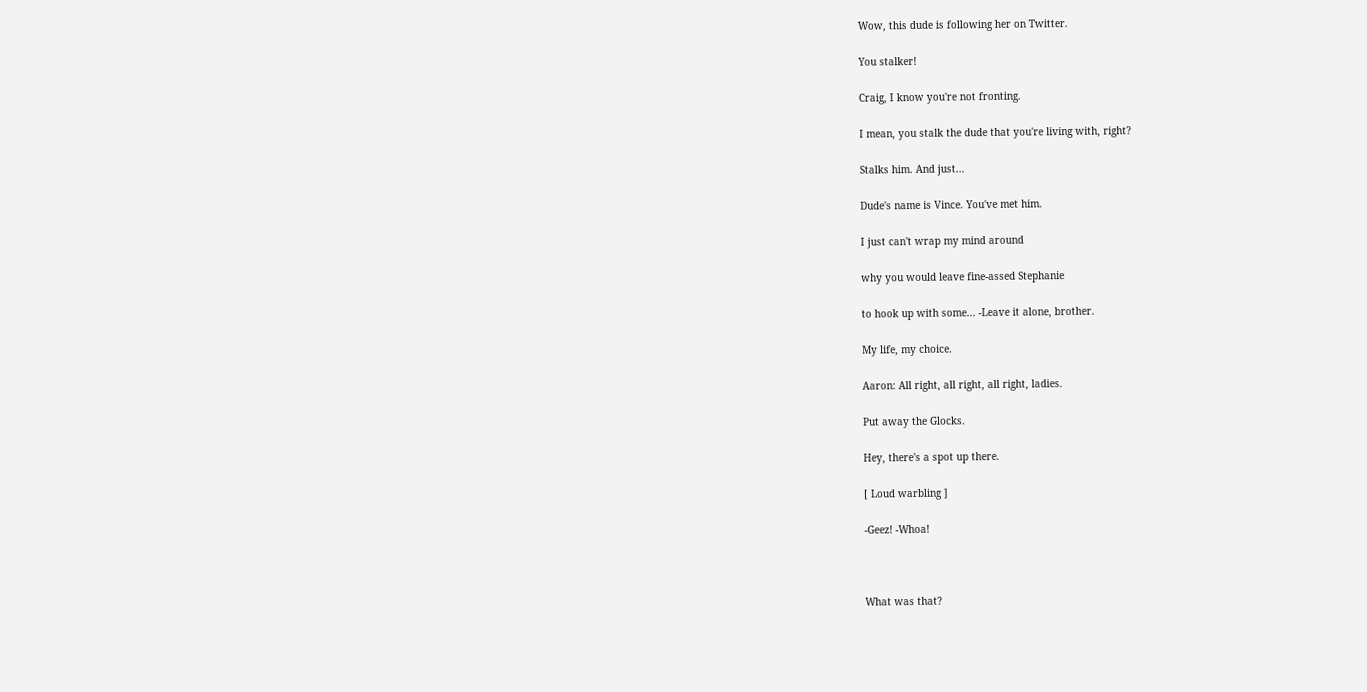Wow, this dude is following her on Twitter.

You stalker!

Craig, I know you're not fronting.

I mean, you stalk the dude that you're living with, right?

Stalks him. And just...

Dude's name is Vince. You've met him.

I just can't wrap my mind around

why you would leave fine-assed Stephanie

to hook up with some... -Leave it alone, brother.

My life, my choice.

Aaron: All right, all right, all right, ladies.

Put away the Glocks.

Hey, there's a spot up there.

[ Loud warbling ]

-Geez! -Whoa!



What was that?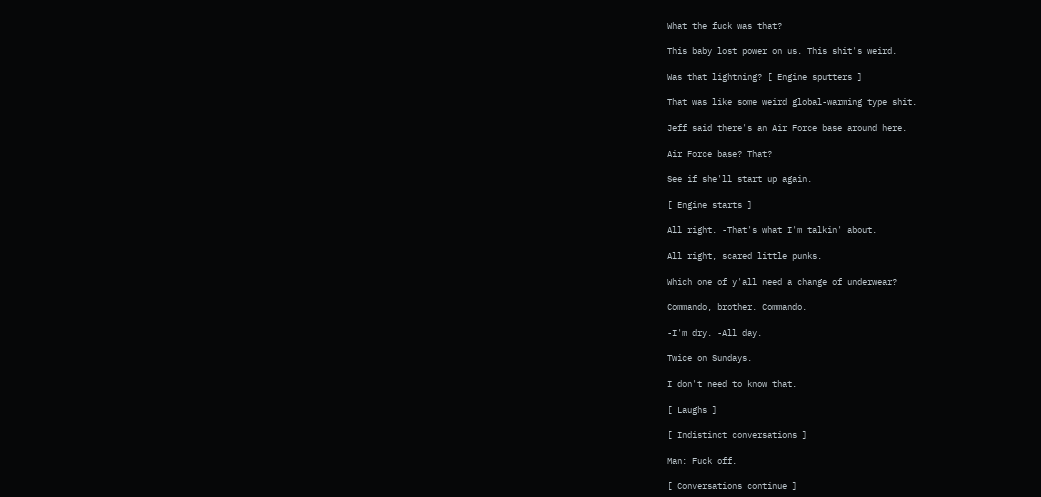What the fuck was that?

This baby lost power on us. This shit's weird.

Was that lightning? [ Engine sputters ]

That was like some weird global-warming type shit.

Jeff said there's an Air Force base around here.

Air Force base? That?

See if she'll start up again.

[ Engine starts ]

All right. -That's what I'm talkin' about.

All right, scared little punks.

Which one of y'all need a change of underwear?

Commando, brother. Commando.

-I'm dry. -All day.

Twice on Sundays.

I don't need to know that.

[ Laughs ]

[ Indistinct conversations ]

Man: Fuck off.

[ Conversations continue ]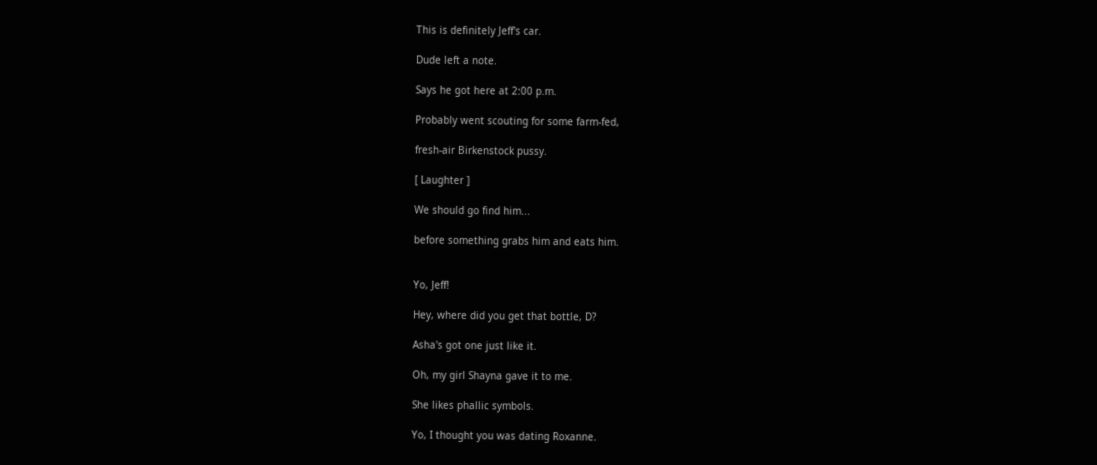This is definitely Jeff's car.

Dude left a note.

Says he got here at 2:00 p.m.

Probably went scouting for some farm-fed,

fresh-air Birkenstock pussy.

[ Laughter ]

We should go find him...

before something grabs him and eats him.


Yo, Jeff!

Hey, where did you get that bottle, D?

Asha's got one just like it.

Oh, my girl Shayna gave it to me.

She likes phallic symbols.

Yo, I thought you was dating Roxanne.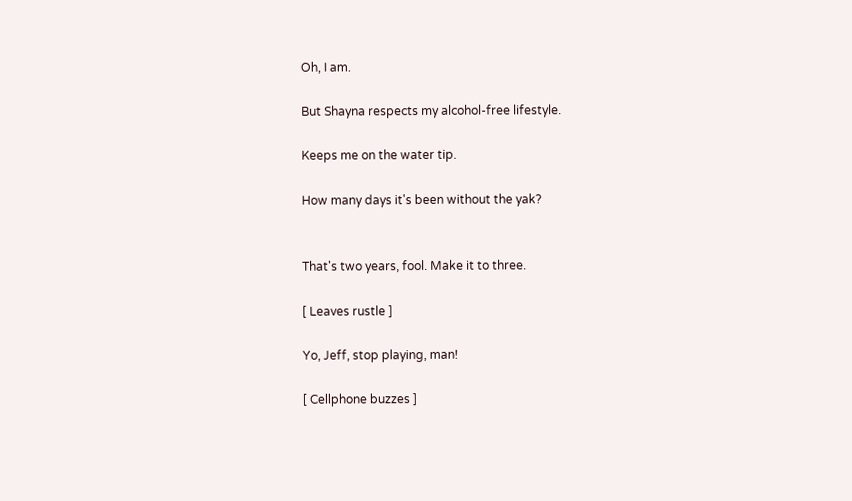Oh, I am.

But Shayna respects my alcohol-free lifestyle.

Keeps me on the water tip.

How many days it's been without the yak?


That's two years, fool. Make it to three.

[ Leaves rustle ]

Yo, Jeff, stop playing, man!

[ Cellphone buzzes ]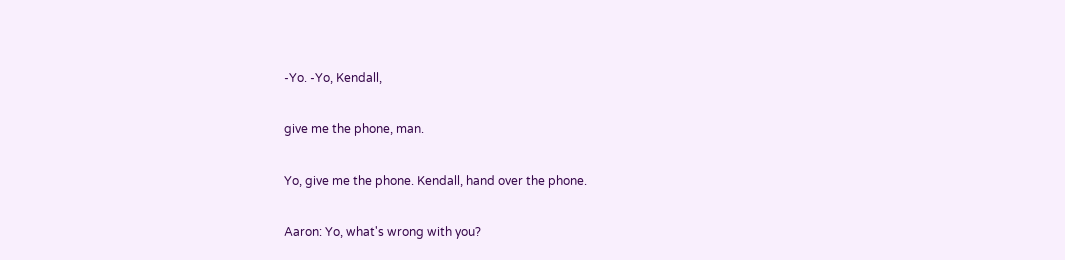-Yo. -Yo, Kendall,

give me the phone, man.

Yo, give me the phone. Kendall, hand over the phone.

Aaron: Yo, what's wrong with you?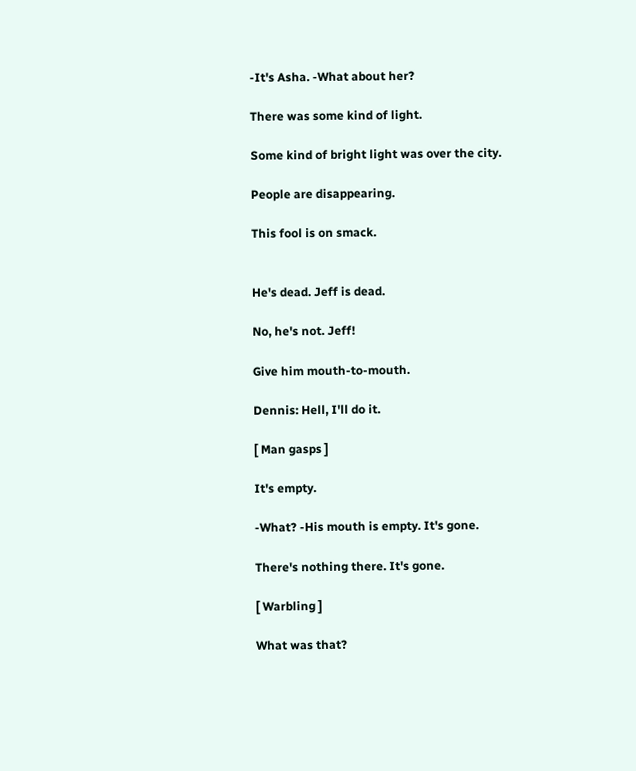-It's Asha. -What about her?

There was some kind of light.

Some kind of bright light was over the city.

People are disappearing.

This fool is on smack.


He's dead. Jeff is dead.

No, he's not. Jeff!

Give him mouth-to-mouth.

Dennis: Hell, I'll do it.

[ Man gasps ]

It's empty.

-What? -His mouth is empty. It's gone.

There's nothing there. It's gone.

[ Warbling ]

What was that?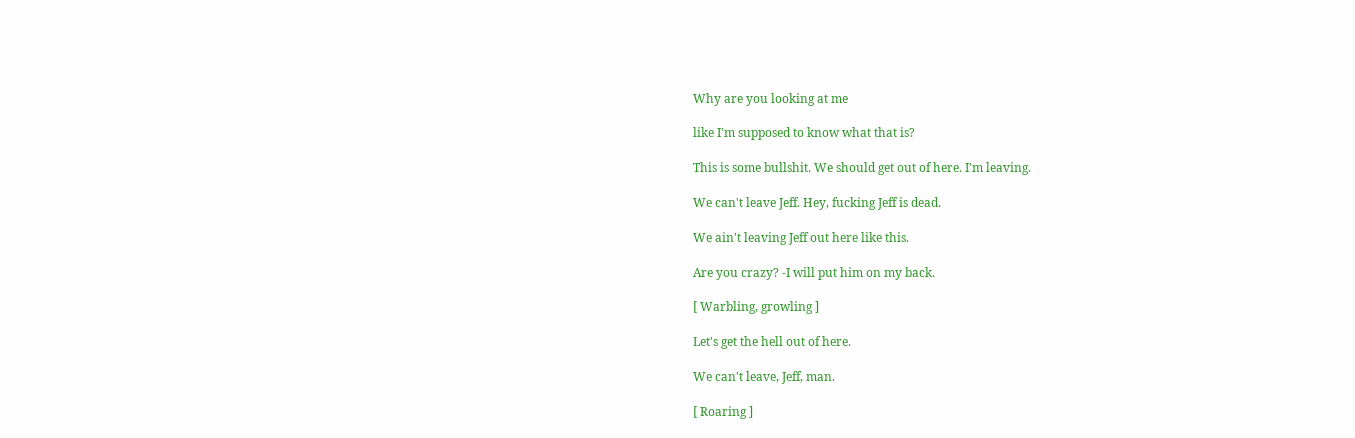Why are you looking at me

like I'm supposed to know what that is?

This is some bullshit. We should get out of here. I'm leaving.

We can't leave Jeff. Hey, fucking Jeff is dead.

We ain't leaving Jeff out here like this.

Are you crazy? -I will put him on my back.

[ Warbling, growling ]

Let's get the hell out of here.

We can't leave, Jeff, man.

[ Roaring ]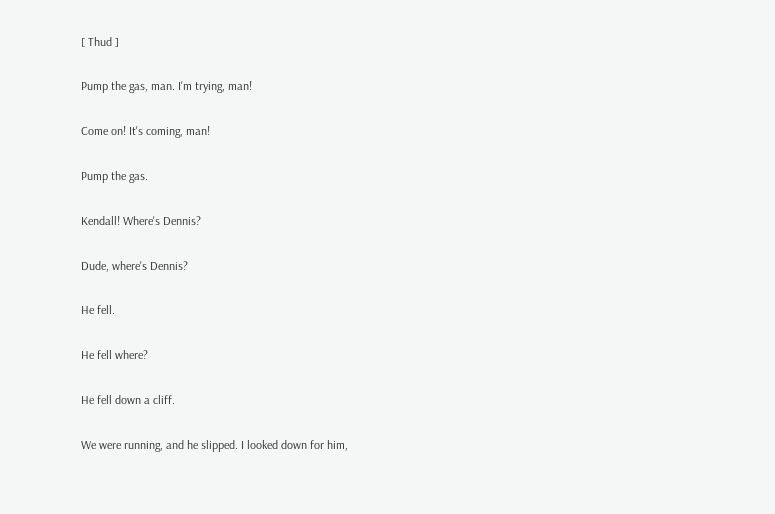[ Thud ]

Pump the gas, man. I'm trying, man!

Come on! It's coming, man!

Pump the gas.

Kendall! Where's Dennis?

Dude, where's Dennis?

He fell.

He fell where?

He fell down a cliff.

We were running, and he slipped. I looked down for him,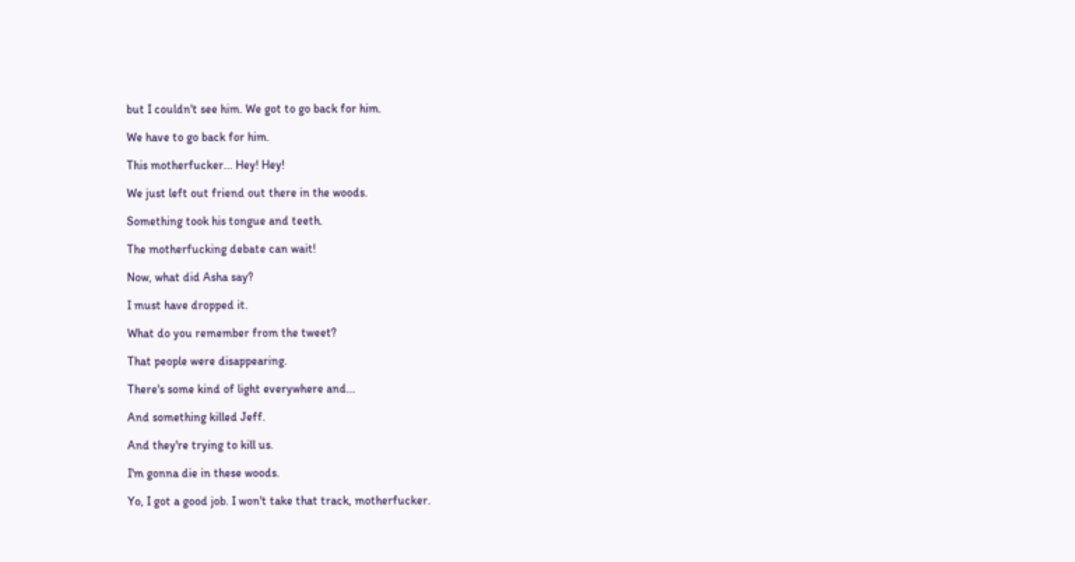but I couldn't see him. We got to go back for him.

We have to go back for him.

This motherfucker... Hey! Hey!

We just left out friend out there in the woods.

Something took his tongue and teeth.

The motherfucking debate can wait!

Now, what did Asha say?

I must have dropped it.

What do you remember from the tweet?

That people were disappearing.

There's some kind of light everywhere and...

And something killed Jeff.

And they're trying to kill us.

I'm gonna die in these woods.

Yo, I got a good job. I won't take that track, motherfucker.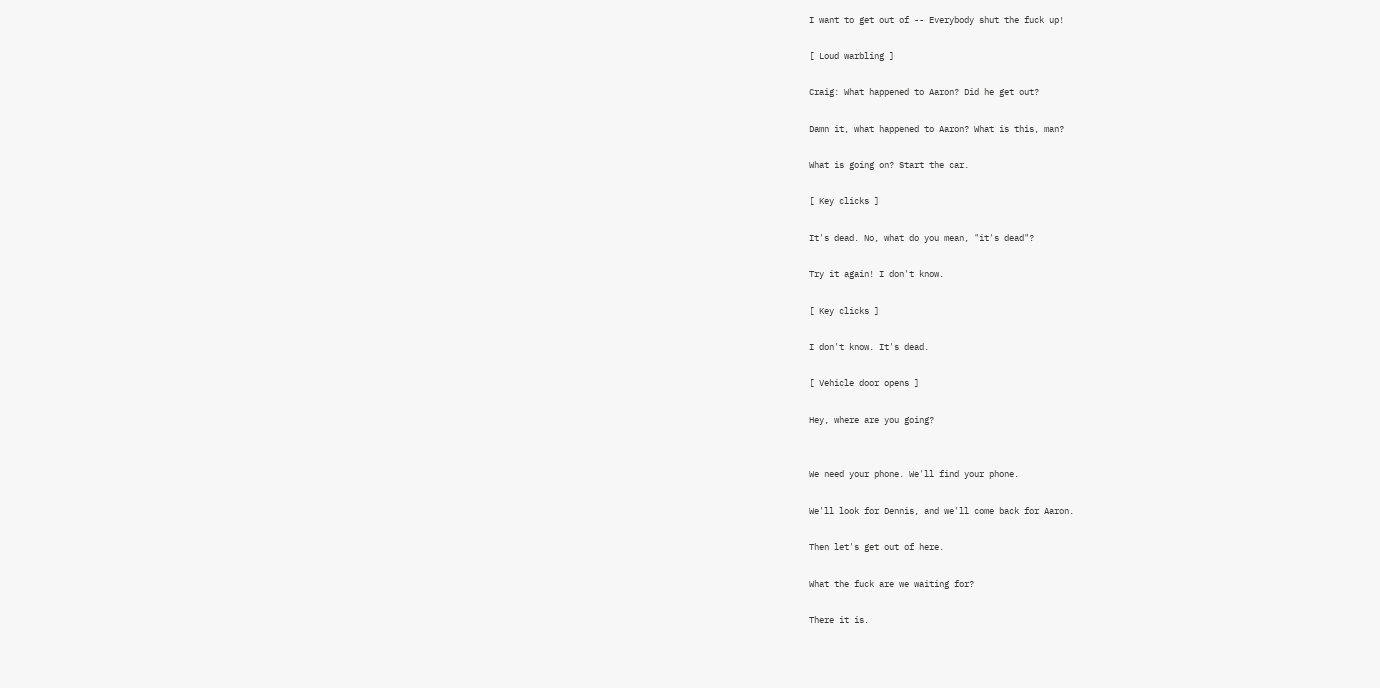I want to get out of -- Everybody shut the fuck up!

[ Loud warbling ]

Craig: What happened to Aaron? Did he get out?

Damn it, what happened to Aaron? What is this, man?

What is going on? Start the car.

[ Key clicks ]

It's dead. No, what do you mean, "it's dead"?

Try it again! I don't know.

[ Key clicks ]

I don't know. It's dead.

[ Vehicle door opens ]

Hey, where are you going?


We need your phone. We'll find your phone.

We'll look for Dennis, and we'll come back for Aaron.

Then let's get out of here.

What the fuck are we waiting for?

There it is.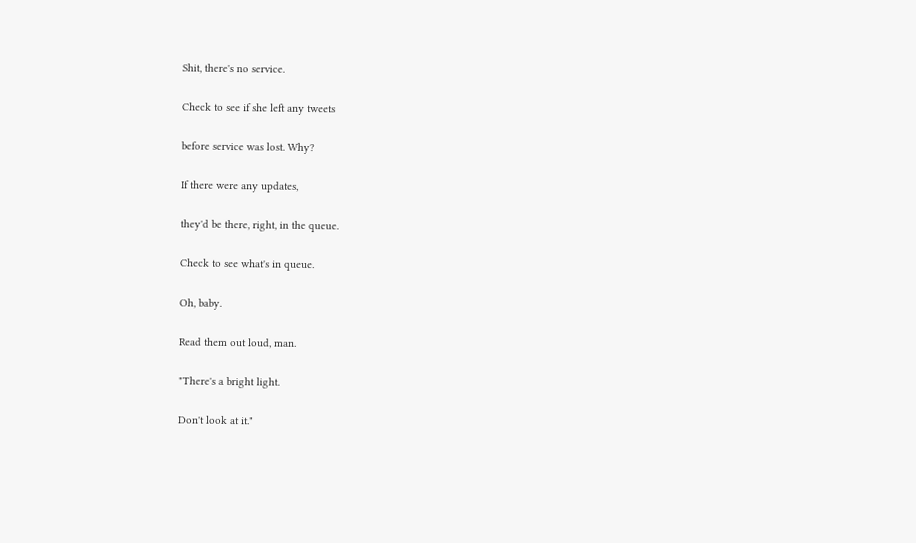Shit, there's no service.

Check to see if she left any tweets

before service was lost. Why?

If there were any updates,

they'd be there, right, in the queue.

Check to see what's in queue.

Oh, baby.

Read them out loud, man.

"There's a bright light.

Don't look at it."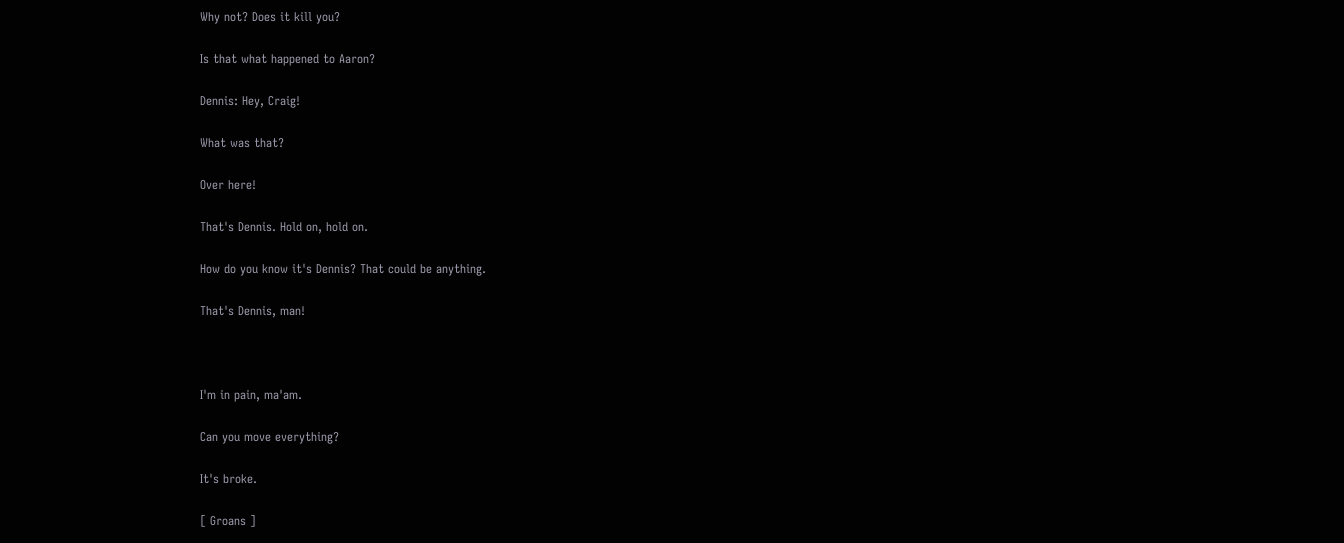Why not? Does it kill you?

Is that what happened to Aaron?

Dennis: Hey, Craig!

What was that?

Over here!

That's Dennis. Hold on, hold on.

How do you know it's Dennis? That could be anything.

That's Dennis, man!



I'm in pain, ma'am.

Can you move everything?

It's broke.

[ Groans ]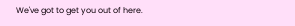We've got to get you out of here.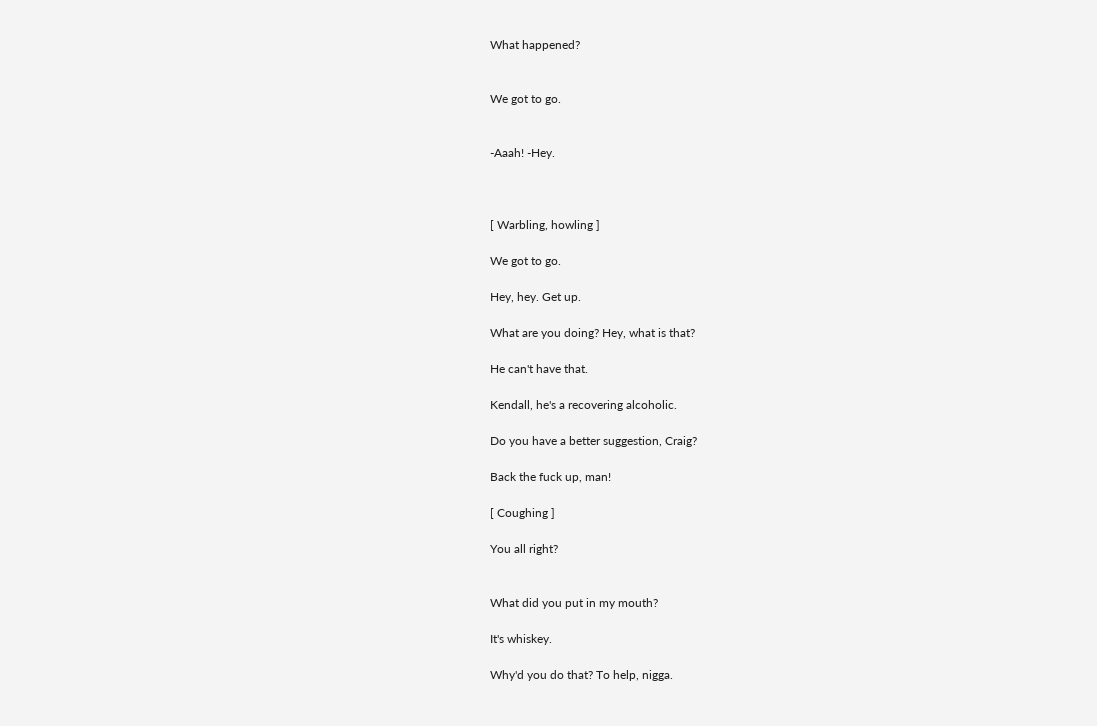What happened?


We got to go.


-Aaah! -Hey.



[ Warbling, howling ]

We got to go.

Hey, hey. Get up.

What are you doing? Hey, what is that?

He can't have that.

Kendall, he's a recovering alcoholic.

Do you have a better suggestion, Craig?

Back the fuck up, man!

[ Coughing ]

You all right?


What did you put in my mouth?

It's whiskey.

Why'd you do that? To help, nigga.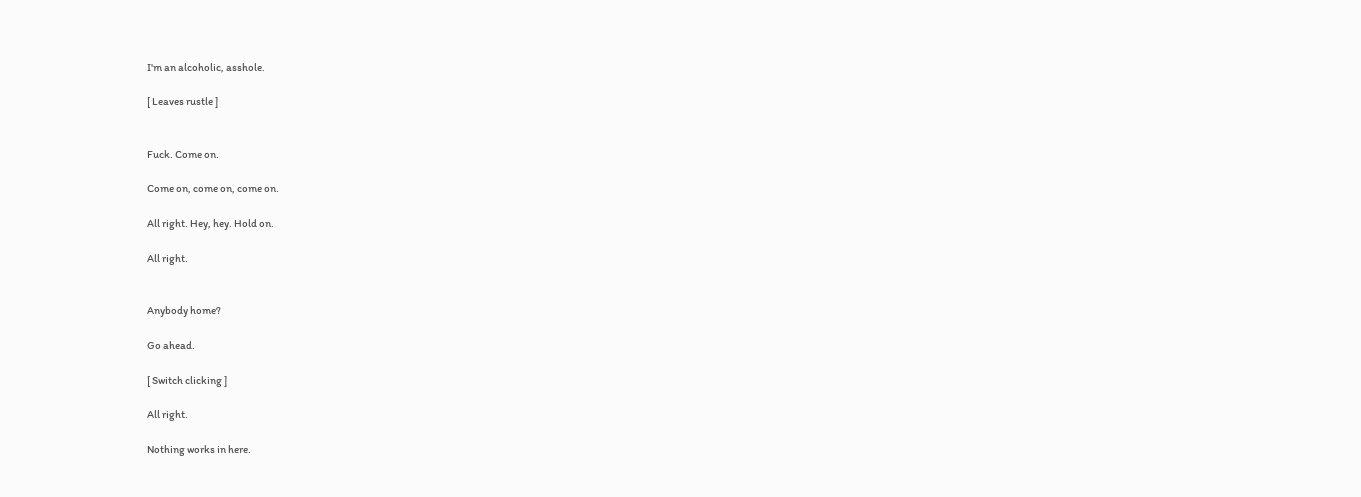I'm an alcoholic, asshole.

[ Leaves rustle ]


Fuck. Come on.

Come on, come on, come on.

All right. Hey, hey. Hold on.

All right.


Anybody home?

Go ahead.

[ Switch clicking ]

All right.

Nothing works in here.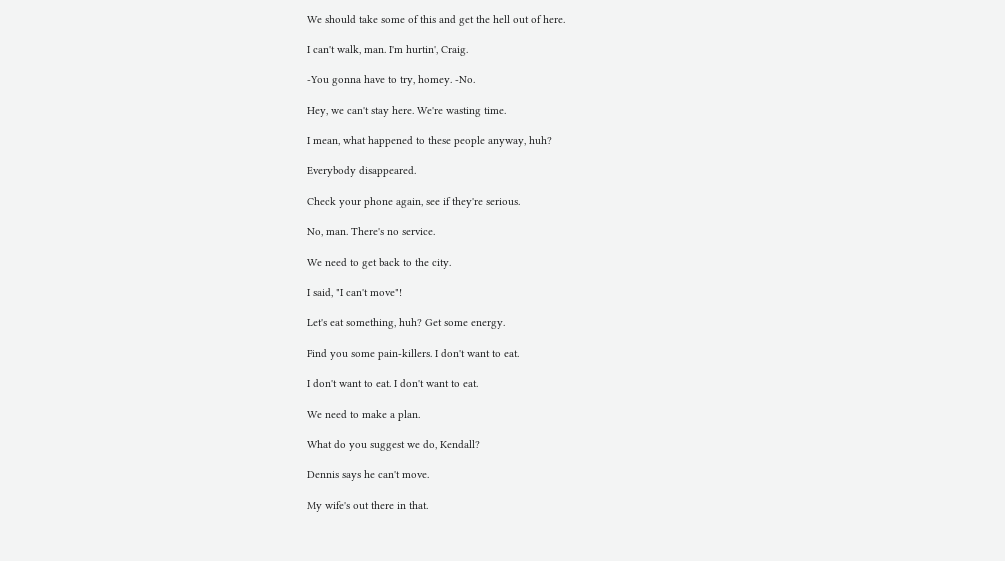We should take some of this and get the hell out of here.

I can't walk, man. I'm hurtin', Craig.

-You gonna have to try, homey. -No.

Hey, we can't stay here. We're wasting time.

I mean, what happened to these people anyway, huh?

Everybody disappeared.

Check your phone again, see if they're serious.

No, man. There's no service.

We need to get back to the city.

I said, "I can't move"!

Let's eat something, huh? Get some energy.

Find you some pain-killers. I don't want to eat.

I don't want to eat. I don't want to eat.

We need to make a plan.

What do you suggest we do, Kendall?

Dennis says he can't move.

My wife's out there in that.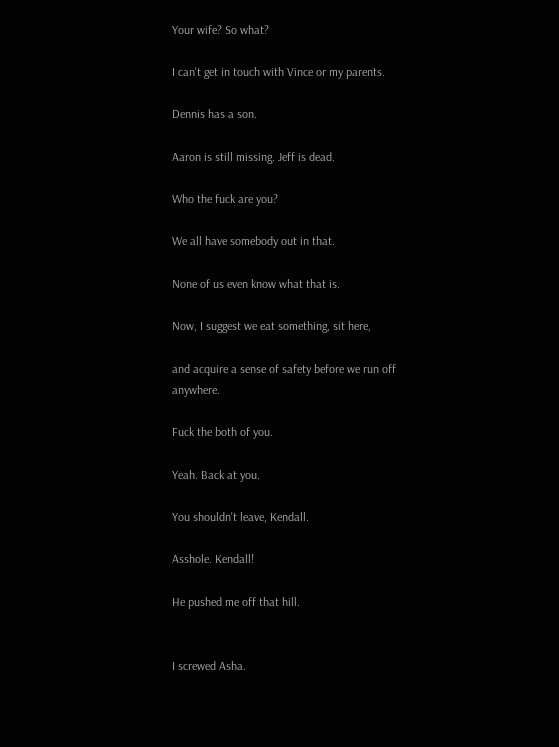Your wife? So what?

I can't get in touch with Vince or my parents.

Dennis has a son.

Aaron is still missing. Jeff is dead.

Who the fuck are you?

We all have somebody out in that.

None of us even know what that is.

Now, I suggest we eat something, sit here,

and acquire a sense of safety before we run off anywhere.

Fuck the both of you.

Yeah. Back at you.

You shouldn't leave, Kendall.

Asshole. Kendall!

He pushed me off that hill.


I screwed Asha.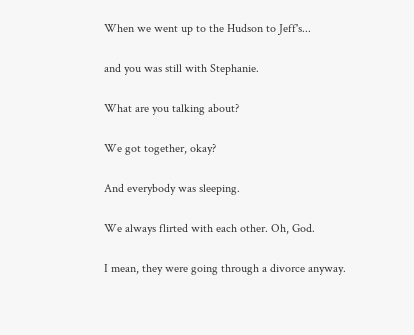When we went up to the Hudson to Jeff's...

and you was still with Stephanie.

What are you talking about?

We got together, okay?

And everybody was sleeping.

We always flirted with each other. Oh, God.

I mean, they were going through a divorce anyway.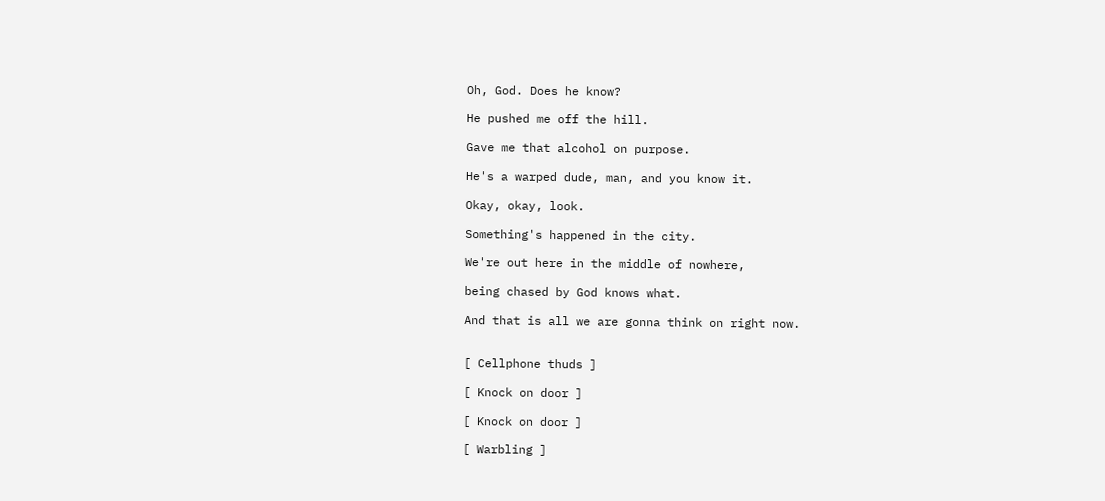Oh, God. Does he know?

He pushed me off the hill.

Gave me that alcohol on purpose.

He's a warped dude, man, and you know it.

Okay, okay, look.

Something's happened in the city.

We're out here in the middle of nowhere,

being chased by God knows what.

And that is all we are gonna think on right now.


[ Cellphone thuds ]

[ Knock on door ]

[ Knock on door ]

[ Warbling ]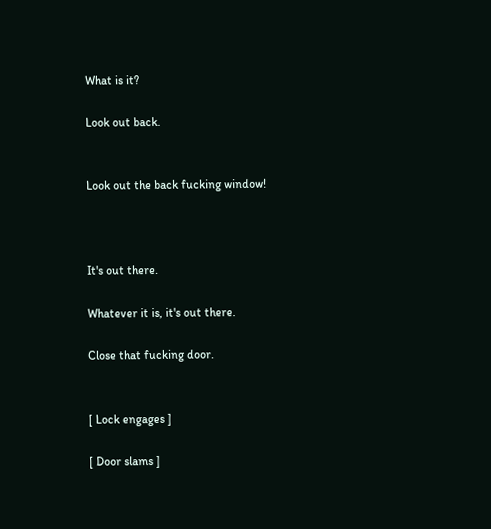What is it?

Look out back.


Look out the back fucking window!



It's out there.

Whatever it is, it's out there.

Close that fucking door.


[ Lock engages ]

[ Door slams ]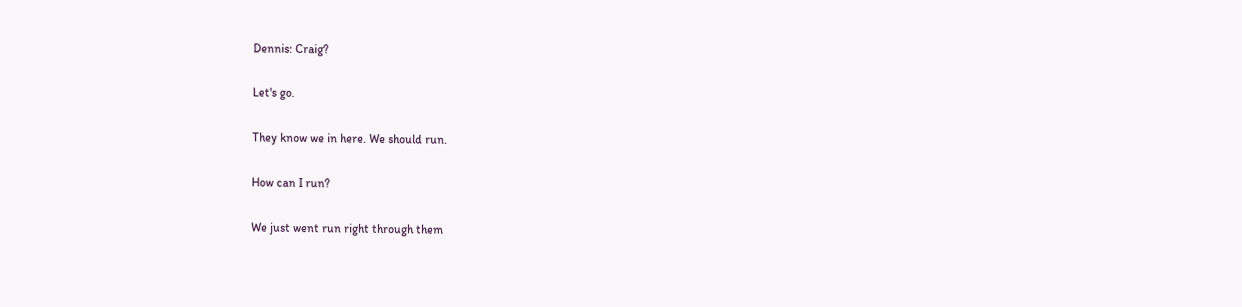Dennis: Craig?

Let's go.

They know we in here. We should run.

How can I run?

We just went run right through them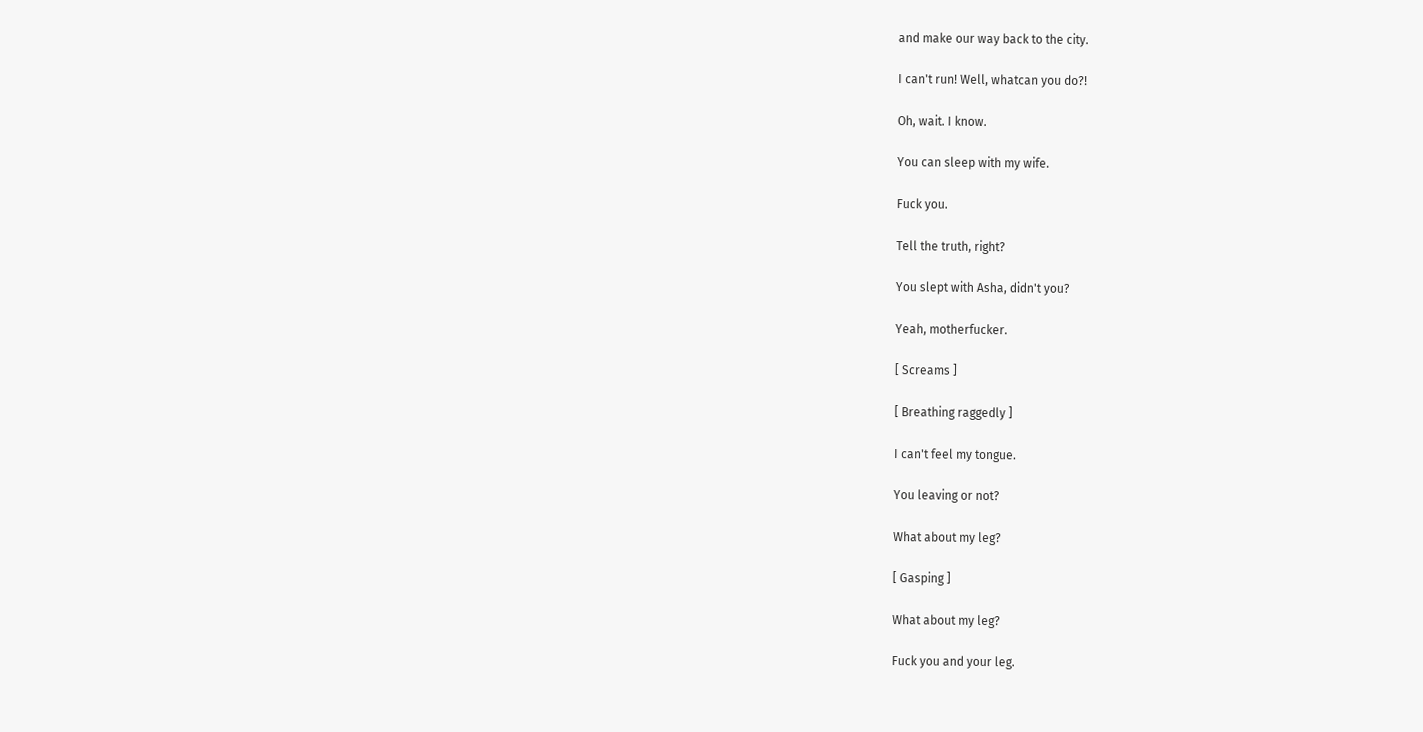and make our way back to the city.

I can't run! Well, whatcan you do?!

Oh, wait. I know.

You can sleep with my wife.

Fuck you.

Tell the truth, right?

You slept with Asha, didn't you?

Yeah, motherfucker.

[ Screams ]

[ Breathing raggedly ]

I can't feel my tongue.

You leaving or not?

What about my leg?

[ Gasping ]

What about my leg?

Fuck you and your leg.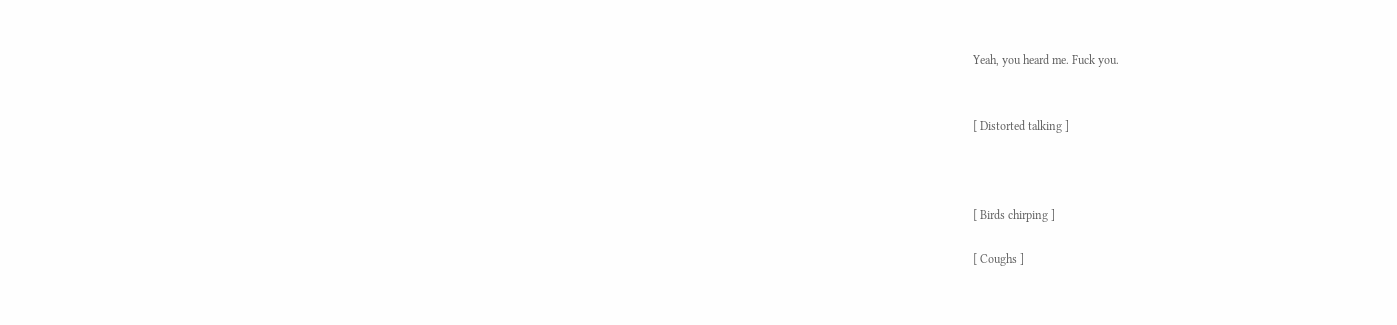Yeah, you heard me. Fuck you.


[ Distorted talking ]



[ Birds chirping ]

[ Coughs ]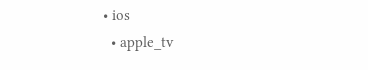• ios
  • apple_tv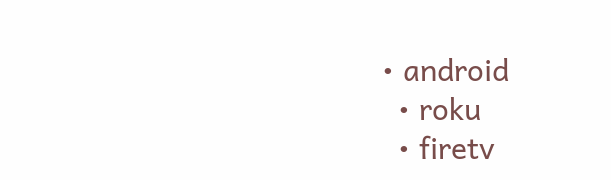• android
  • roku
  • firetv